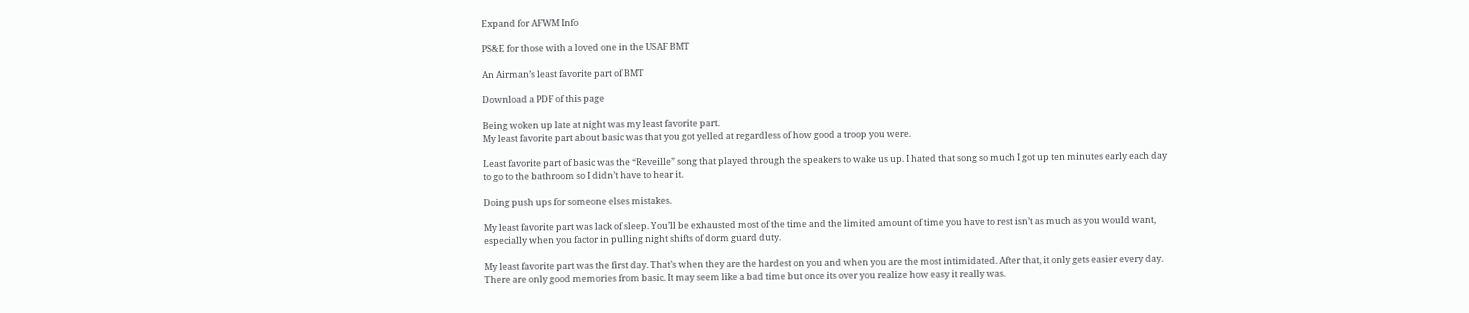Expand for AFWM Info

PS&E for those with a loved one in the USAF BMT

An Airman’s least favorite part of BMT

Download a PDF of this page

Being woken up late at night was my least favorite part.
My least favorite part about basic was that you got yelled at regardless of how good a troop you were.

Least favorite part of basic was the “Reveille” song that played through the speakers to wake us up. I hated that song so much I got up ten minutes early each day to go to the bathroom so I didn’t have to hear it.

Doing push ups for someone elses mistakes.

My least favorite part was lack of sleep. You’ll be exhausted most of the time and the limited amount of time you have to rest isn’t as much as you would want, especially when you factor in pulling night shifts of dorm guard duty.

My least favorite part was the first day. That’s when they are the hardest on you and when you are the most intimidated. After that, it only gets easier every day. There are only good memories from basic. It may seem like a bad time but once its over you realize how easy it really was.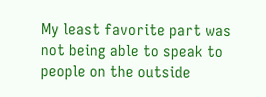My least favorite part was not being able to speak to people on the outside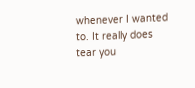whenever I wanted to. It really does tear you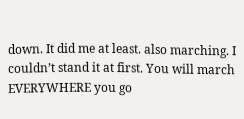down. It did me at least. also marching. I couldn’t stand it at first. You will march EVERYWHERE you go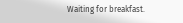Waiting for breakfast.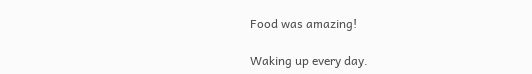Food was amazing!

Waking up every day.